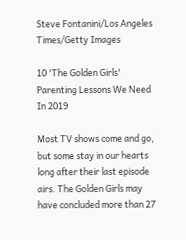Steve Fontanini/Los Angeles Times/Getty Images

10 'The Golden Girls' Parenting Lessons We Need In 2019

Most TV shows come and go, but some stay in our hearts long after their last episode airs. The Golden Girls may have concluded more than 27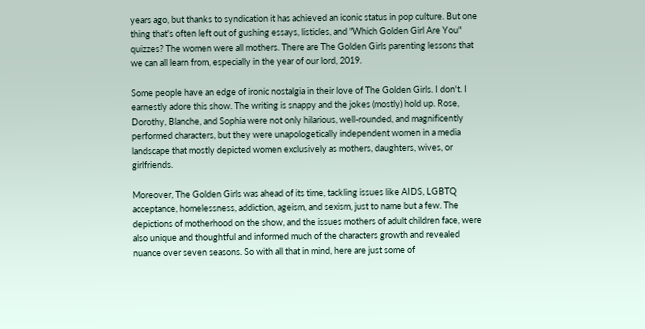years ago, but thanks to syndication it has achieved an iconic status in pop culture. But one thing that's often left out of gushing essays, listicles, and "Which Golden Girl Are You" quizzes? The women were all mothers. There are The Golden Girls parenting lessons that we can all learn from, especially in the year of our lord, 2019.

Some people have an edge of ironic nostalgia in their love of The Golden Girls. I don't. I earnestly adore this show. The writing is snappy and the jokes (mostly) hold up. Rose, Dorothy, Blanche, and Sophia were not only hilarious, well-rounded, and magnificently performed characters, but they were unapologetically independent women in a media landscape that mostly depicted women exclusively as mothers, daughters, wives, or girlfriends.

Moreover, The Golden Girls was ahead of its time, tackling issues like AIDS, LGBTQ acceptance, homelessness, addiction, ageism, and sexism, just to name but a few. The depictions of motherhood on the show, and the issues mothers of adult children face, were also unique and thoughtful and informed much of the characters growth and revealed nuance over seven seasons. So with all that in mind, here are just some of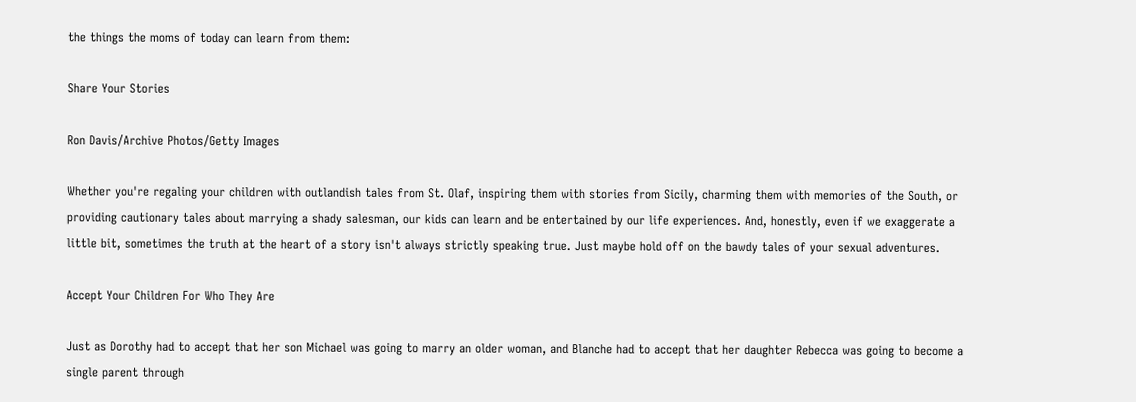the things the moms of today can learn from them:

Share Your Stories

Ron Davis/Archive Photos/Getty Images

Whether you're regaling your children with outlandish tales from St. Olaf, inspiring them with stories from Sicily, charming them with memories of the South, or providing cautionary tales about marrying a shady salesman, our kids can learn and be entertained by our life experiences. And, honestly, even if we exaggerate a little bit, sometimes the truth at the heart of a story isn't always strictly speaking true. Just maybe hold off on the bawdy tales of your sexual adventures.

Accept Your Children For Who They Are

Just as Dorothy had to accept that her son Michael was going to marry an older woman, and Blanche had to accept that her daughter Rebecca was going to become a single parent through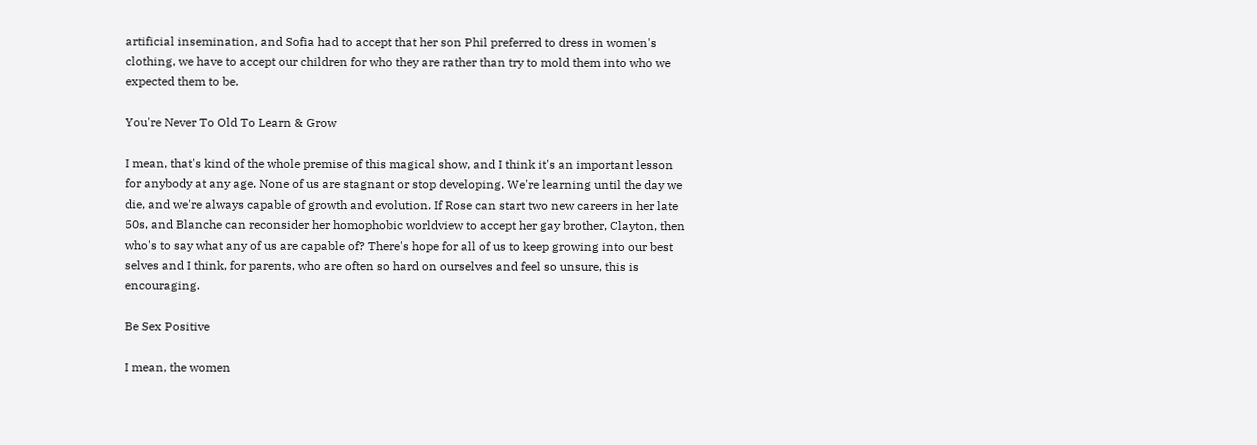artificial insemination, and Sofia had to accept that her son Phil preferred to dress in women's clothing, we have to accept our children for who they are rather than try to mold them into who we expected them to be.

You're Never To Old To Learn & Grow

I mean, that's kind of the whole premise of this magical show, and I think it's an important lesson for anybody at any age. None of us are stagnant or stop developing. We're learning until the day we die, and we're always capable of growth and evolution. If Rose can start two new careers in her late 50s, and Blanche can reconsider her homophobic worldview to accept her gay brother, Clayton, then who's to say what any of us are capable of? There's hope for all of us to keep growing into our best selves and I think, for parents, who are often so hard on ourselves and feel so unsure, this is encouraging.

Be Sex Positive

I mean, the women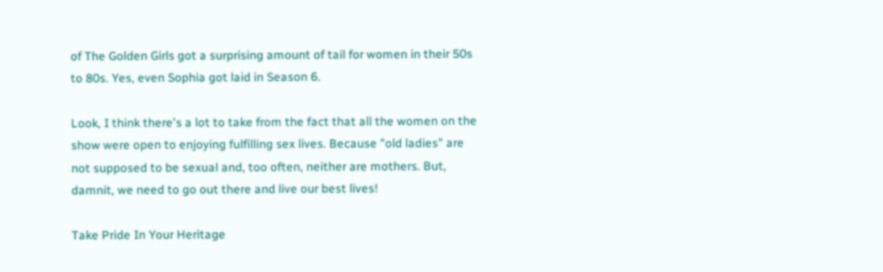of The Golden Girls got a surprising amount of tail for women in their 50s to 80s. Yes, even Sophia got laid in Season 6.

Look, I think there's a lot to take from the fact that all the women on the show were open to enjoying fulfilling sex lives. Because "old ladies" are not supposed to be sexual and, too often, neither are mothers. But, damnit, we need to go out there and live our best lives!

Take Pride In Your Heritage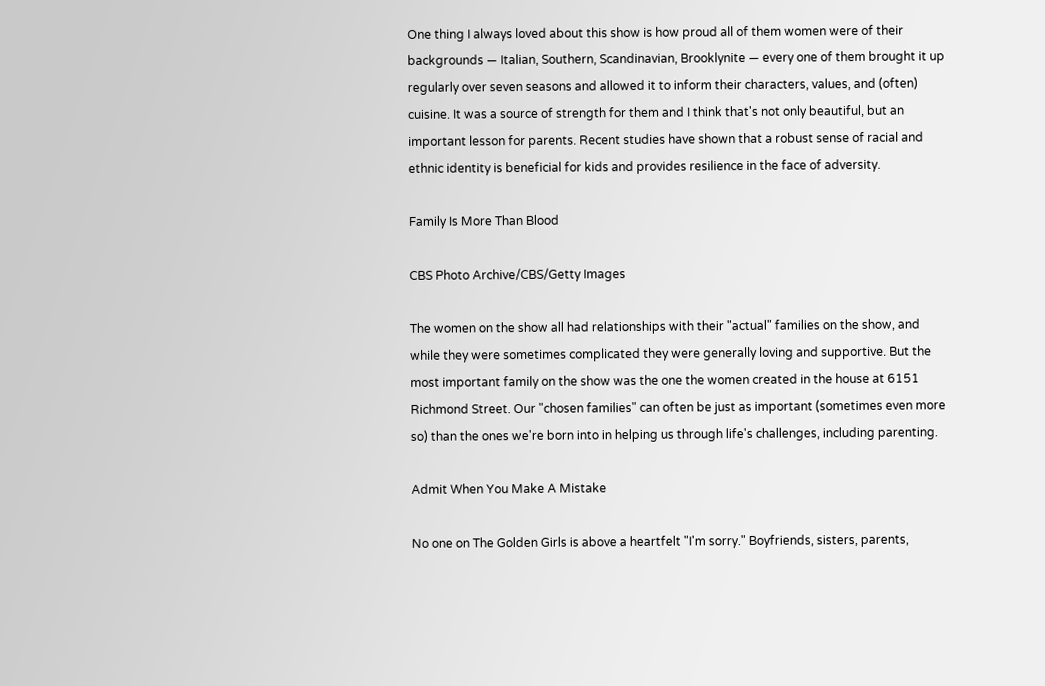One thing I always loved about this show is how proud all of them women were of their backgrounds — Italian, Southern, Scandinavian, Brooklynite — every one of them brought it up regularly over seven seasons and allowed it to inform their characters, values, and (often) cuisine. It was a source of strength for them and I think that's not only beautiful, but an important lesson for parents. Recent studies have shown that a robust sense of racial and ethnic identity is beneficial for kids and provides resilience in the face of adversity.

Family Is More Than Blood

CBS Photo Archive/CBS/Getty Images

The women on the show all had relationships with their "actual" families on the show, and while they were sometimes complicated they were generally loving and supportive. But the most important family on the show was the one the women created in the house at 6151 Richmond Street. Our "chosen families" can often be just as important (sometimes even more so) than the ones we're born into in helping us through life's challenges, including parenting.

Admit When You Make A Mistake

No one on The Golden Girls is above a heartfelt "I'm sorry." Boyfriends, sisters, parents,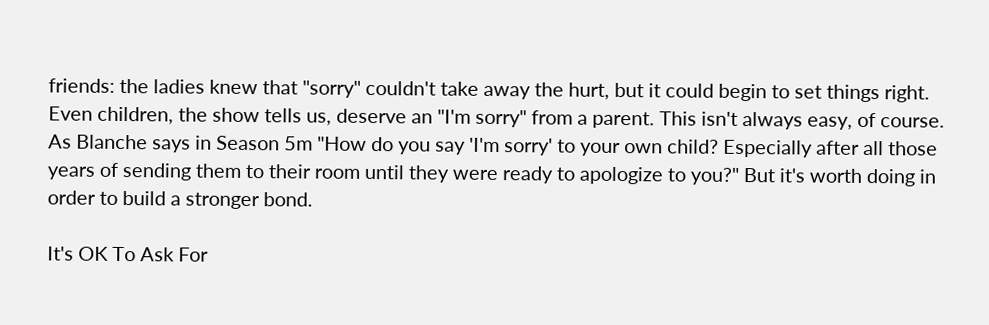friends: the ladies knew that "sorry" couldn't take away the hurt, but it could begin to set things right. Even children, the show tells us, deserve an "I'm sorry" from a parent. This isn't always easy, of course. As Blanche says in Season 5m "How do you say 'I'm sorry' to your own child? Especially after all those years of sending them to their room until they were ready to apologize to you?" But it's worth doing in order to build a stronger bond.

It's OK To Ask For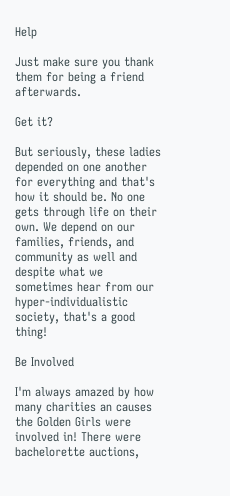Help

Just make sure you thank them for being a friend afterwards.

Get it?

But seriously, these ladies depended on one another for everything and that's how it should be. No one gets through life on their own. We depend on our families, friends, and community as well and despite what we sometimes hear from our hyper-individualistic society, that's a good thing!

Be Involved

I'm always amazed by how many charities an causes the Golden Girls were involved in! There were bachelorette auctions,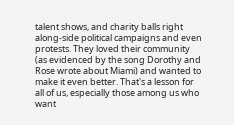talent shows, and charity balls right along-side political campaigns and even protests. They loved their community (as evidenced by the song Dorothy and Rose wrote about Miami) and wanted to make it even better. That's a lesson for all of us, especially those among us who want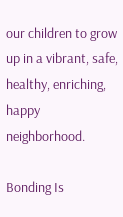our children to grow up in a vibrant, safe, healthy, enriching, happy neighborhood.

Bonding Is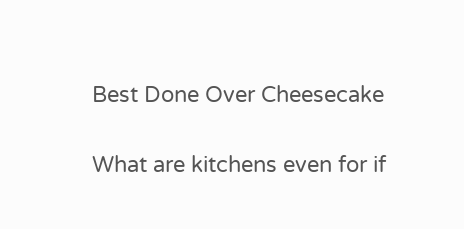Best Done Over Cheesecake

What are kitchens even for if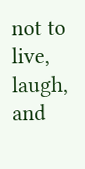not to live, laugh, and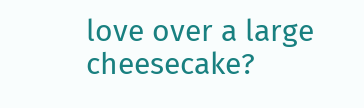love over a large cheesecake?